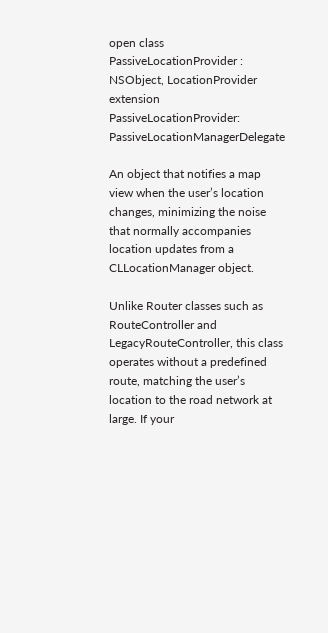open class PassiveLocationProvider : NSObject, LocationProvider
extension PassiveLocationProvider: PassiveLocationManagerDelegate

An object that notifies a map view when the user’s location changes, minimizing the noise that normally accompanies location updates from a CLLocationManager object.

Unlike Router classes such as RouteController and LegacyRouteController, this class operates without a predefined route, matching the user’s location to the road network at large. If your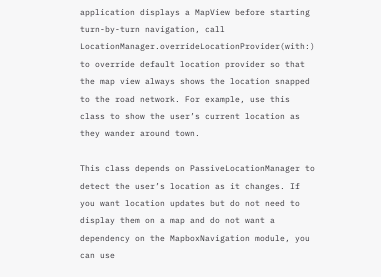application displays a MapView before starting turn-by-turn navigation, call LocationManager.overrideLocationProvider(with:) to override default location provider so that the map view always shows the location snapped to the road network. For example, use this class to show the user’s current location as they wander around town.

This class depends on PassiveLocationManager to detect the user’s location as it changes. If you want location updates but do not need to display them on a map and do not want a dependency on the MapboxNavigation module, you can use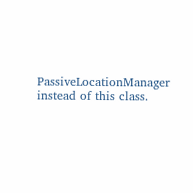PassiveLocationManager instead of this class.